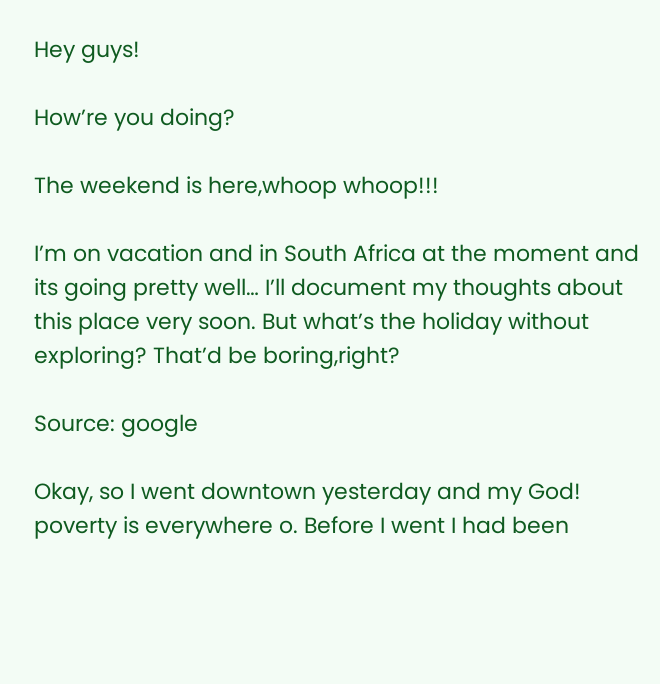Hey guys!

How’re you doing?

The weekend is here,whoop whoop!!!

I’m on vacation and in South Africa at the moment and its going pretty well… I’ll document my thoughts about this place very soon. But what’s the holiday without exploring? That’d be boring,right?

Source: google

Okay, so I went downtown yesterday and my God! poverty is everywhere o. Before I went I had been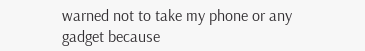warned not to take my phone or any gadget because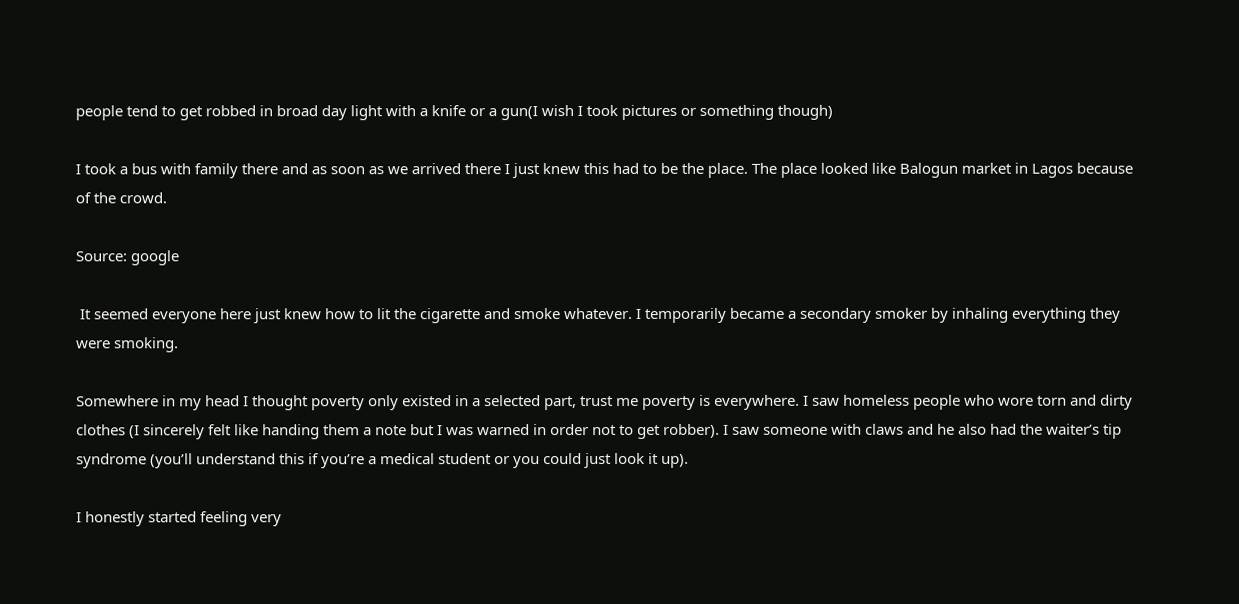people tend to get robbed in broad day light with a knife or a gun(I wish I took pictures or something though)

I took a bus with family there and as soon as we arrived there I just knew this had to be the place. The place looked like Balogun market in Lagos because of the crowd.

Source: google

 It seemed everyone here just knew how to lit the cigarette and smoke whatever. I temporarily became a secondary smoker by inhaling everything they were smoking.

Somewhere in my head I thought poverty only existed in a selected part, trust me poverty is everywhere. I saw homeless people who wore torn and dirty clothes (I sincerely felt like handing them a note but I was warned in order not to get robber). I saw someone with claws and he also had the waiter’s tip syndrome (you’ll understand this if you’re a medical student or you could just look it up).

I honestly started feeling very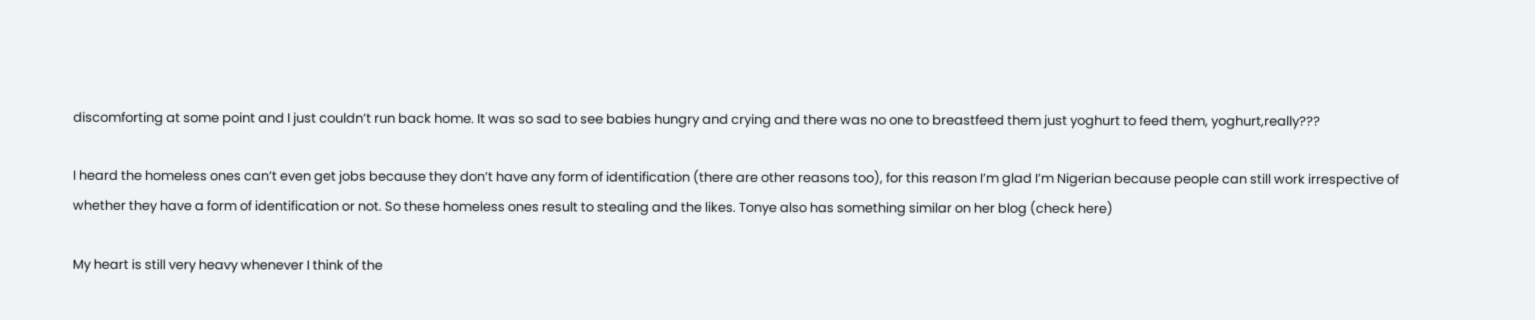discomforting at some point and I just couldn’t run back home. It was so sad to see babies hungry and crying and there was no one to breastfeed them just yoghurt to feed them, yoghurt,really???

I heard the homeless ones can’t even get jobs because they don’t have any form of identification (there are other reasons too), for this reason I’m glad I’m Nigerian because people can still work irrespective of whether they have a form of identification or not. So these homeless ones result to stealing and the likes. Tonye also has something similar on her blog (check here)

My heart is still very heavy whenever I think of the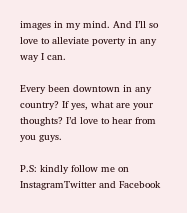images in my mind. And I’ll so love to alleviate poverty in any way I can.

Every been downtown in any country? If yes, what are your thoughts? I’d love to hear from you guys.

P.S: kindly follow me on InstagramTwitter and Facebook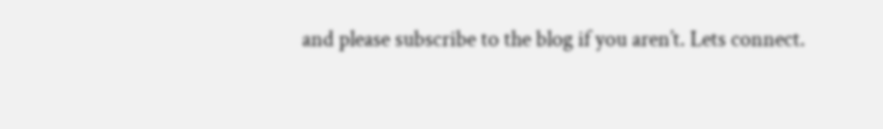and please subscribe to the blog if you aren’t. Lets connect.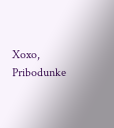Xoxo, Pribodunke